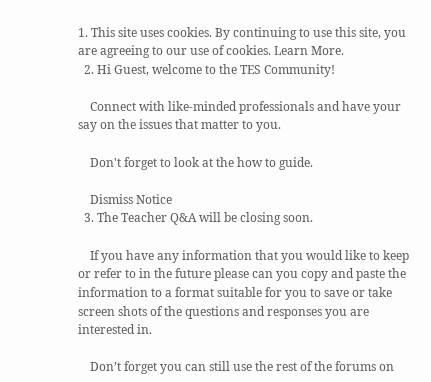1. This site uses cookies. By continuing to use this site, you are agreeing to our use of cookies. Learn More.
  2. Hi Guest, welcome to the TES Community!

    Connect with like-minded professionals and have your say on the issues that matter to you.

    Don't forget to look at the how to guide.

    Dismiss Notice
  3. The Teacher Q&A will be closing soon.

    If you have any information that you would like to keep or refer to in the future please can you copy and paste the information to a format suitable for you to save or take screen shots of the questions and responses you are interested in.

    Don’t forget you can still use the rest of the forums on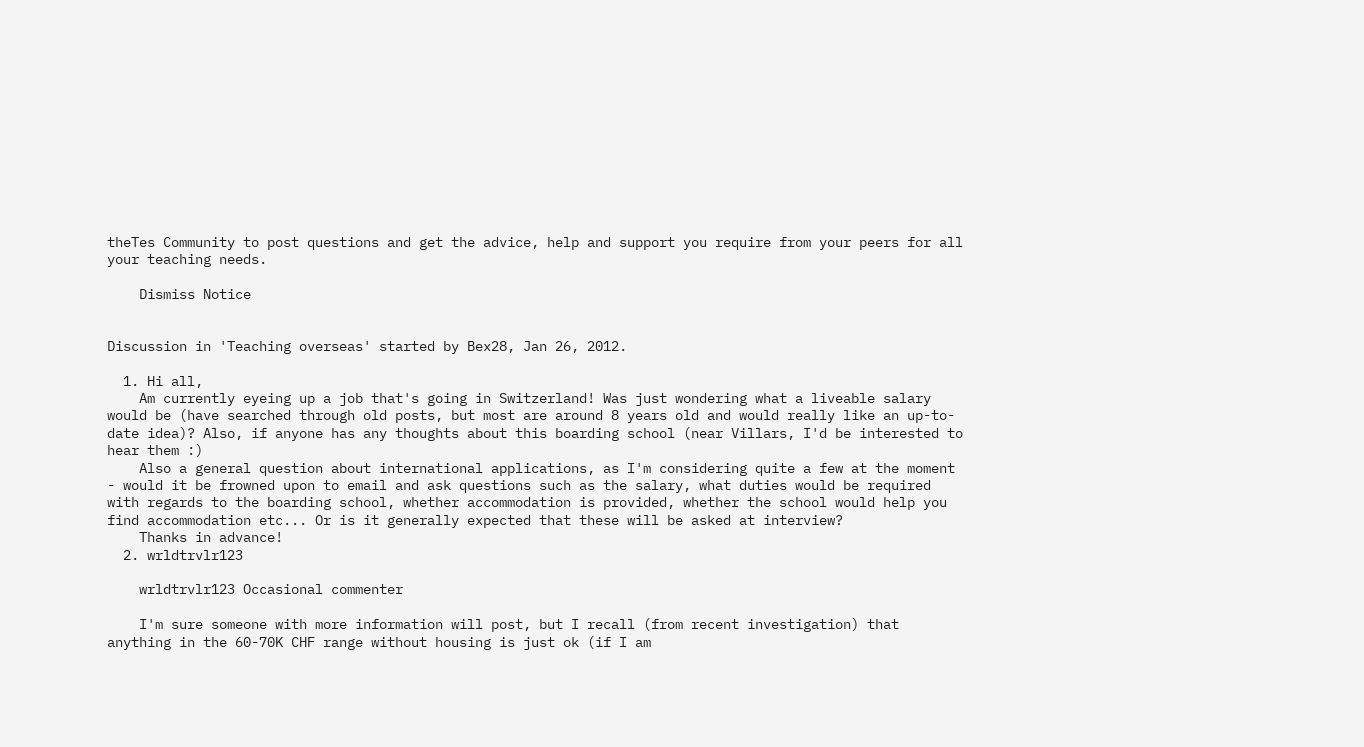theTes Community to post questions and get the advice, help and support you require from your peers for all your teaching needs.

    Dismiss Notice


Discussion in 'Teaching overseas' started by Bex28, Jan 26, 2012.

  1. Hi all,
    Am currently eyeing up a job that's going in Switzerland! Was just wondering what a liveable salary would be (have searched through old posts, but most are around 8 years old and would really like an up-to-date idea)? Also, if anyone has any thoughts about this boarding school (near Villars, I'd be interested to hear them :)
    Also a general question about international applications, as I'm considering quite a few at the moment - would it be frowned upon to email and ask questions such as the salary, what duties would be required with regards to the boarding school, whether accommodation is provided, whether the school would help you find accommodation etc... Or is it generally expected that these will be asked at interview?
    Thanks in advance!
  2. wrldtrvlr123

    wrldtrvlr123 Occasional commenter

    I'm sure someone with more information will post, but I recall (from recent investigation) that anything in the 60-70K CHF range without housing is just ok (if I am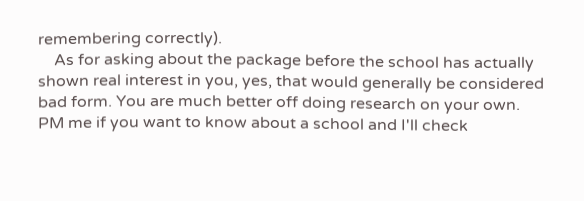remembering correctly).
    As for asking about the package before the school has actually shown real interest in you, yes, that would generally be considered bad form. You are much better off doing research on your own. PM me if you want to know about a school and I'll check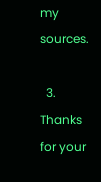my sources.

  3. Thanks for your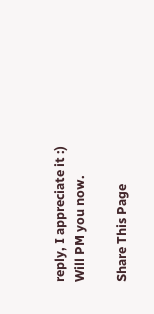reply, I appreciate it :) Will PM you now.

Share This Page